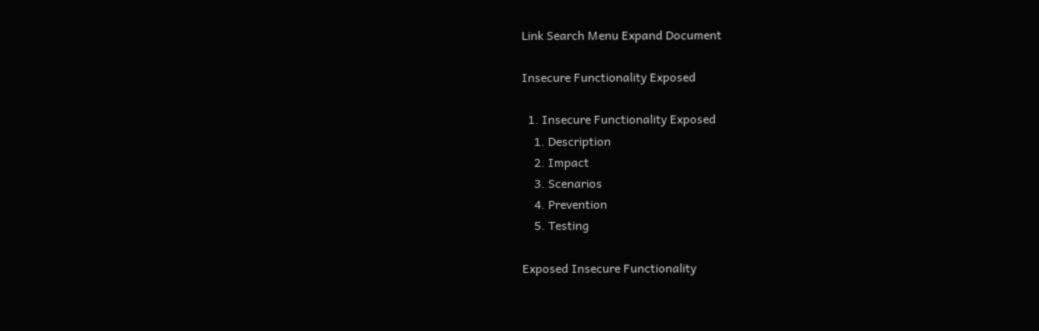Link Search Menu Expand Document

Insecure Functionality Exposed

  1. Insecure Functionality Exposed
    1. Description
    2. Impact
    3. Scenarios
    4. Prevention
    5. Testing

Exposed Insecure Functionality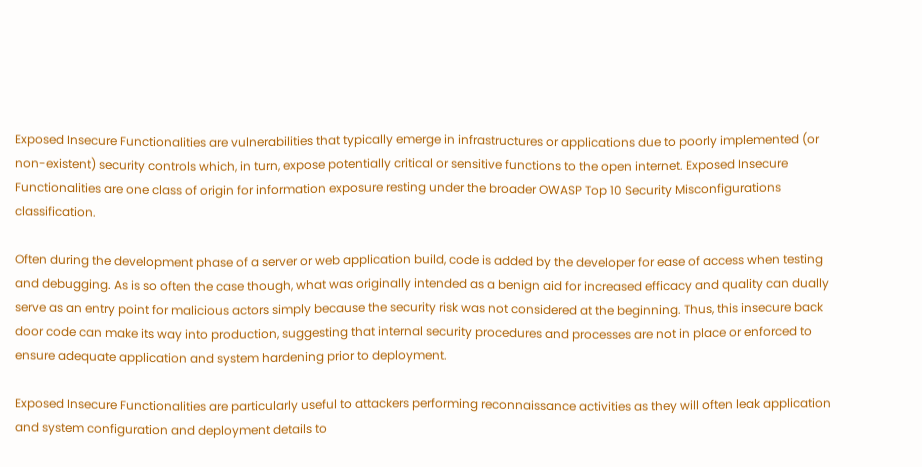Exposed Insecure Functionalities are vulnerabilities that typically emerge in infrastructures or applications due to poorly implemented (or non-existent) security controls which, in turn, expose potentially critical or sensitive functions to the open internet. Exposed Insecure Functionalities are one class of origin for information exposure resting under the broader OWASP Top 10 Security Misconfigurations classification.

Often during the development phase of a server or web application build, code is added by the developer for ease of access when testing and debugging. As is so often the case though, what was originally intended as a benign aid for increased efficacy and quality can dually serve as an entry point for malicious actors simply because the security risk was not considered at the beginning. Thus, this insecure back door code can make its way into production, suggesting that internal security procedures and processes are not in place or enforced to ensure adequate application and system hardening prior to deployment.

Exposed Insecure Functionalities are particularly useful to attackers performing reconnaissance activities as they will often leak application and system configuration and deployment details to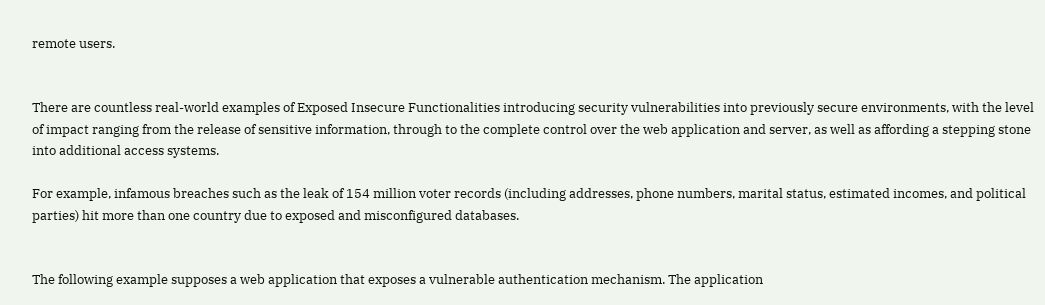remote users.


There are countless real-world examples of Exposed Insecure Functionalities introducing security vulnerabilities into previously secure environments, with the level of impact ranging from the release of sensitive information, through to the complete control over the web application and server, as well as affording a stepping stone into additional access systems.

For example, infamous breaches such as the leak of 154 million voter records (including addresses, phone numbers, marital status, estimated incomes, and political parties) hit more than one country due to exposed and misconfigured databases.


The following example supposes a web application that exposes a vulnerable authentication mechanism. The application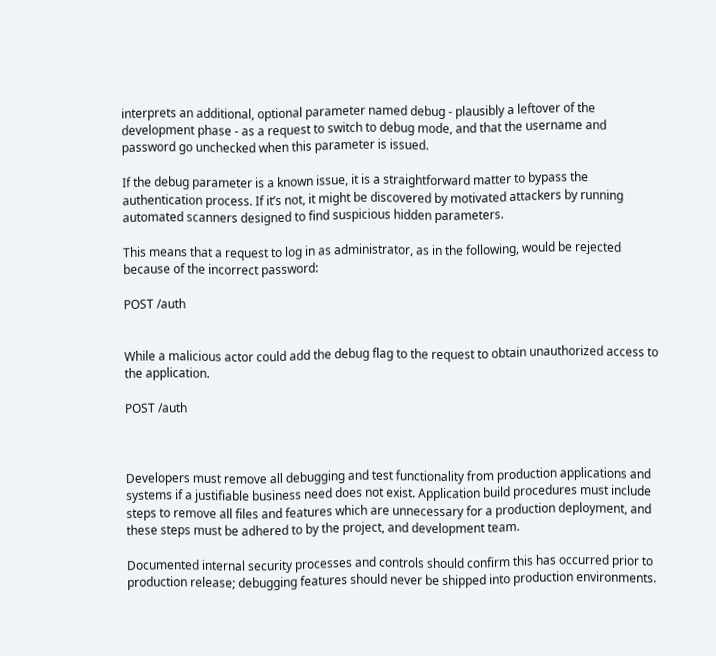interprets an additional, optional parameter named debug - plausibly a leftover of the development phase - as a request to switch to debug mode, and that the username and password go unchecked when this parameter is issued.

If the debug parameter is a known issue, it is a straightforward matter to bypass the authentication process. If it’s not, it might be discovered by motivated attackers by running automated scanners designed to find suspicious hidden parameters.

This means that a request to log in as administrator, as in the following, would be rejected because of the incorrect password:

POST /auth


While a malicious actor could add the debug flag to the request to obtain unauthorized access to the application.

POST /auth



Developers must remove all debugging and test functionality from production applications and systems if a justifiable business need does not exist. Application build procedures must include steps to remove all files and features which are unnecessary for a production deployment, and these steps must be adhered to by the project, and development team.

Documented internal security processes and controls should confirm this has occurred prior to production release; debugging features should never be shipped into production environments.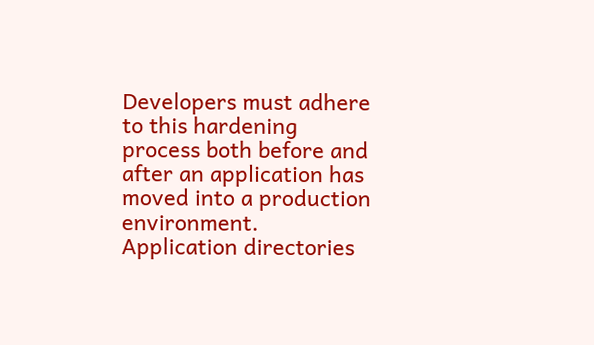Developers must adhere to this hardening process both before and after an application has moved into a production environment. Application directories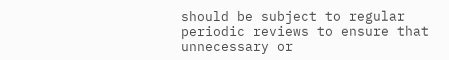should be subject to regular periodic reviews to ensure that unnecessary or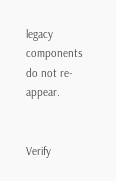legacy components do not re-appear.


Verify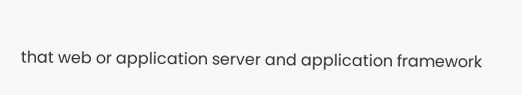that web or application server and application framework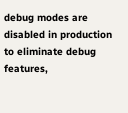debug modes are disabled in production to eliminate debug features,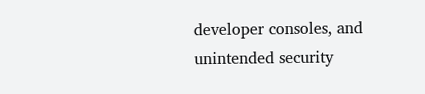developer consoles, and unintended security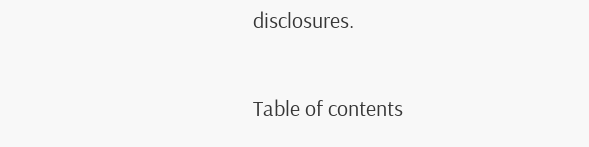disclosures.

Table of contents